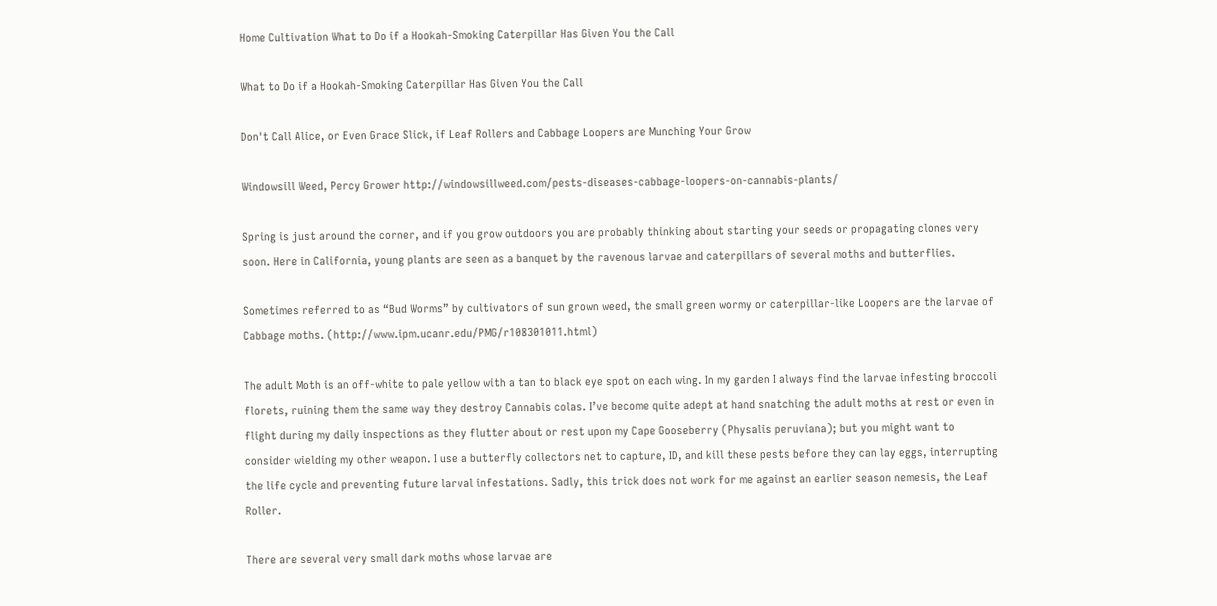Home Cultivation What to Do if a Hookah-Smoking Caterpillar Has Given You the Call

What to Do if a Hookah-Smoking Caterpillar Has Given You the Call

Don't Call Alice, or Even Grace Slick, if Leaf Rollers and Cabbage Loopers are Munching Your Grow

Windowsill Weed, Percy Grower http://windowsillweed.com/pests-diseases-cabbage-loopers-on-cannabis-plants/

Spring is just around the corner, and if you grow outdoors you are probably thinking about starting your seeds or propagating clones very soon. Here in California, young plants are seen as a banquet by the ravenous larvae and caterpillars of several moths and butterflies.

Sometimes referred to as “Bud Worms” by cultivators of sun grown weed, the small green wormy or caterpillar-like Loopers are the larvae of Cabbage moths. (http://www.ipm.ucanr.edu/PMG/r108301011.html)

The adult Moth is an off-white to pale yellow with a tan to black eye spot on each wing. In my garden I always find the larvae infesting broccoli florets, ruining them the same way they destroy Cannabis colas. I’ve become quite adept at hand snatching the adult moths at rest or even in flight during my daily inspections as they flutter about or rest upon my Cape Gooseberry (Physalis peruviana); but you might want to consider wielding my other weapon. I use a butterfly collectors net to capture, ID, and kill these pests before they can lay eggs, interrupting the life cycle and preventing future larval infestations. Sadly, this trick does not work for me against an earlier season nemesis, the Leaf Roller.

There are several very small dark moths whose larvae are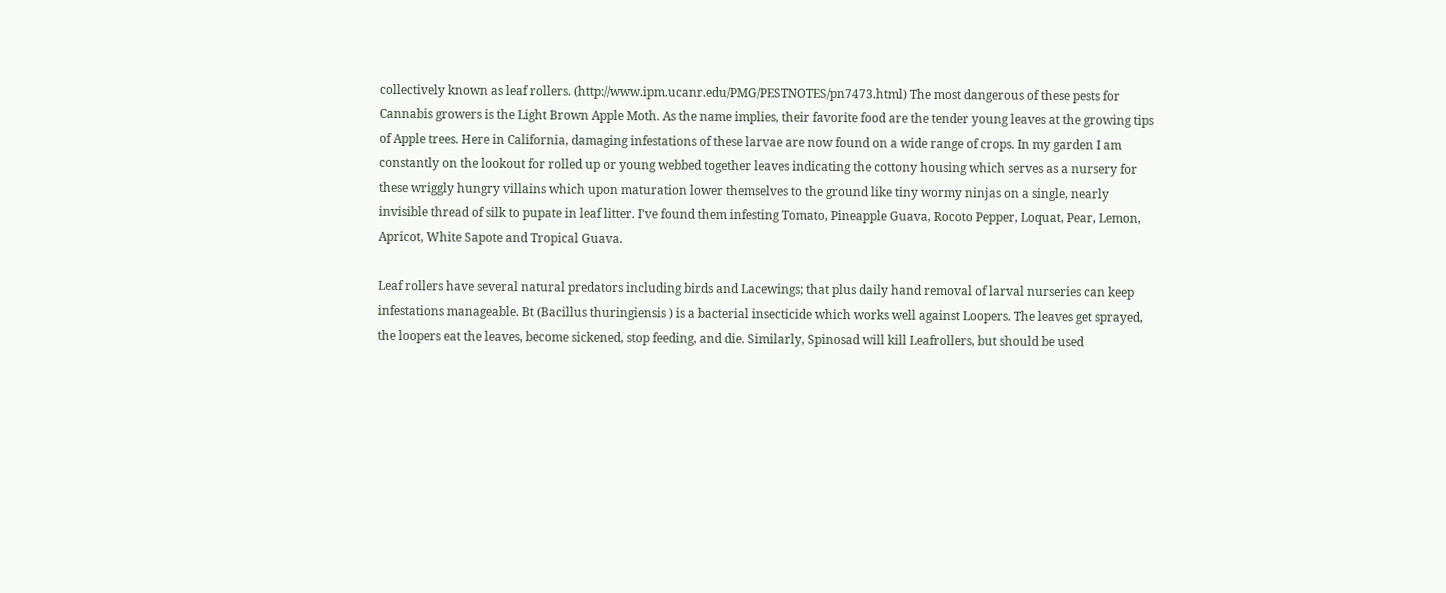collectively known as leaf rollers. (http://www.ipm.ucanr.edu/PMG/PESTNOTES/pn7473.html) The most dangerous of these pests for Cannabis growers is the Light Brown Apple Moth. As the name implies, their favorite food are the tender young leaves at the growing tips of Apple trees. Here in California, damaging infestations of these larvae are now found on a wide range of crops. In my garden I am constantly on the lookout for rolled up or young webbed together leaves indicating the cottony housing which serves as a nursery for these wriggly hungry villains which upon maturation lower themselves to the ground like tiny wormy ninjas on a single, nearly invisible thread of silk to pupate in leaf litter. I’ve found them infesting Tomato, Pineapple Guava, Rocoto Pepper, Loquat, Pear, Lemon, Apricot, White Sapote and Tropical Guava.

Leaf rollers have several natural predators including birds and Lacewings; that plus daily hand removal of larval nurseries can keep infestations manageable. Bt (Bacillus thuringiensis ) is a bacterial insecticide which works well against Loopers. The leaves get sprayed, the loopers eat the leaves, become sickened, stop feeding, and die. Similarly, Spinosad will kill Leafrollers, but should be used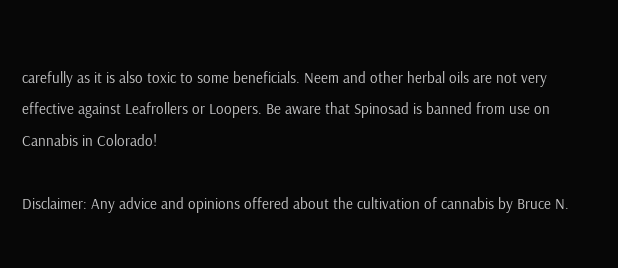carefully as it is also toxic to some beneficials. Neem and other herbal oils are not very effective against Leafrollers or Loopers. Be aware that Spinosad is banned from use on Cannabis in Colorado!

Disclaimer: Any advice and opinions offered about the cultivation of cannabis by Bruce N.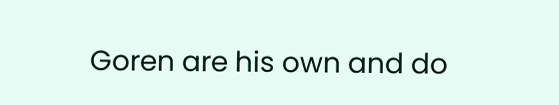Goren are his own and do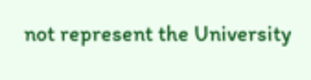not represent the University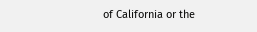of California or the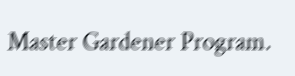Master Gardener Program.